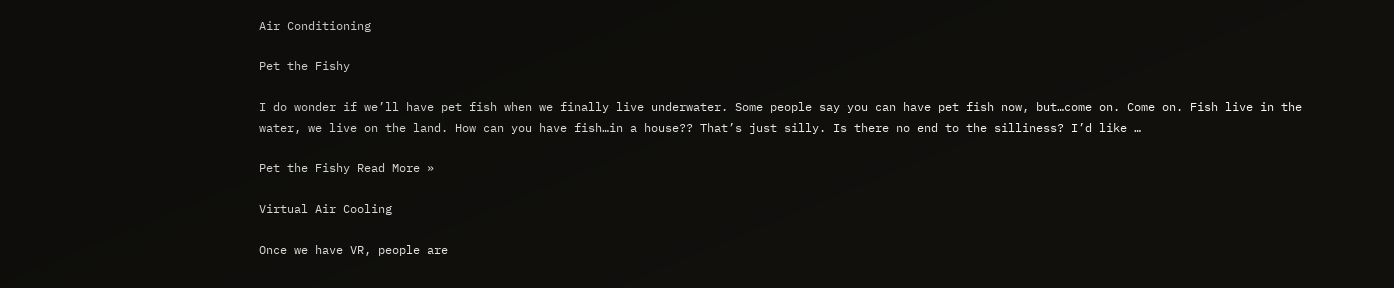Air Conditioning

Pet the Fishy

I do wonder if we’ll have pet fish when we finally live underwater. Some people say you can have pet fish now, but…come on. Come on. Fish live in the water, we live on the land. How can you have fish…in a house?? That’s just silly. Is there no end to the silliness? I’d like …

Pet the Fishy Read More »

Virtual Air Cooling

Once we have VR, people are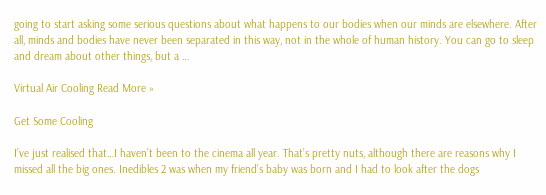going to start asking some serious questions about what happens to our bodies when our minds are elsewhere. After all, minds and bodies have never been separated in this way, not in the whole of human history. You can go to sleep and dream about other things, but a …

Virtual Air Cooling Read More »

Get Some Cooling

I’ve just realised that…I haven’t been to the cinema all year. That’s pretty nuts, although there are reasons why I missed all the big ones. Inedibles 2 was when my friend’s baby was born and I had to look after the dogs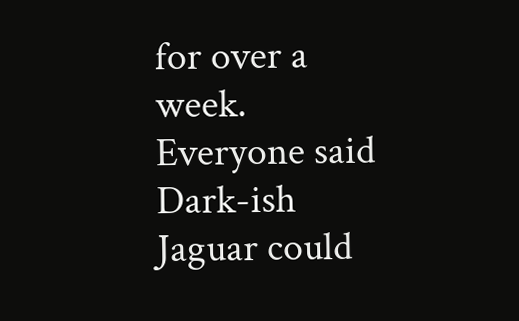for over a week. Everyone said Dark-ish Jaguar could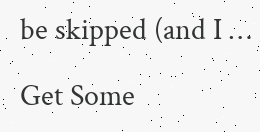be skipped (and I …

Get Some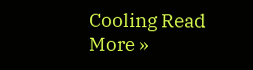Cooling Read More »